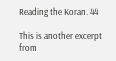Reading the Koran. 44

This is another excerpt from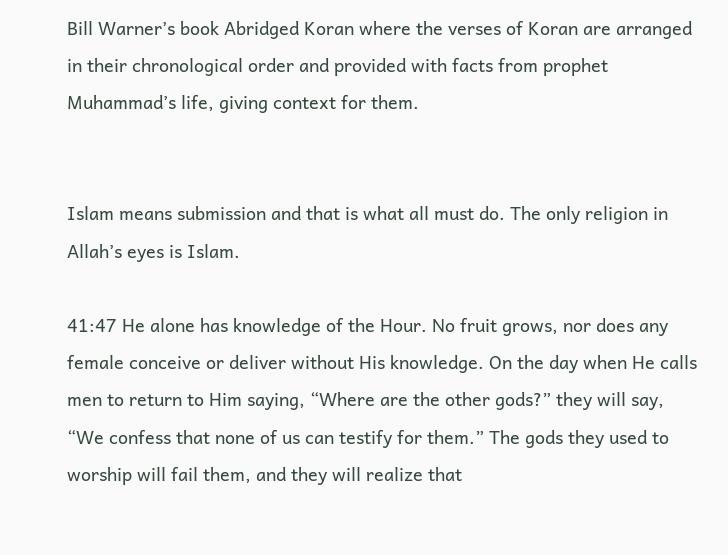Bill Warner’s book Abridged Koran where the verses of Koran are arranged in their chronological order and provided with facts from prophet Muhammad’s life, giving context for them.


Islam means submission and that is what all must do. The only religion in Allah’s eyes is Islam.

41:47 He alone has knowledge of the Hour. No fruit grows, nor does any female conceive or deliver without His knowledge. On the day when He calls men to return to Him saying, “Where are the other gods?” they will say, “We confess that none of us can testify for them.” The gods they used to worship will fail them, and they will realize that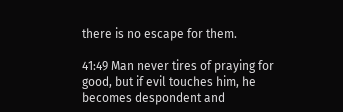there is no escape for them.

41:49 Man never tires of praying for good, but if evil touches him, he becomes despondent and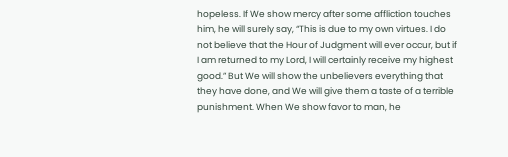hopeless. If We show mercy after some affliction touches him, he will surely say, “This is due to my own virtues. I do not believe that the Hour of Judgment will ever occur, but if I am returned to my Lord, I will certainly receive my highest good.” But We will show the unbelievers everything that they have done, and We will give them a taste of a terrible punishment. When We show favor to man, he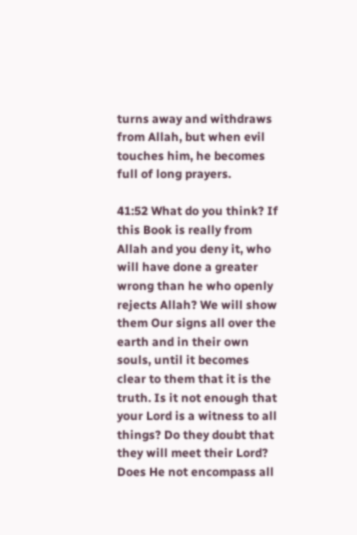turns away and withdraws from Allah, but when evil touches him, he becomes full of long prayers.

41:52 What do you think? If this Book is really from Allah and you deny it, who will have done a greater wrong than he who openly rejects Allah? We will show them Our signs all over the earth and in their own souls, until it becomes clear to them that it is the truth. Is it not enough that your Lord is a witness to all things? Do they doubt that they will meet their Lord? Does He not encompass all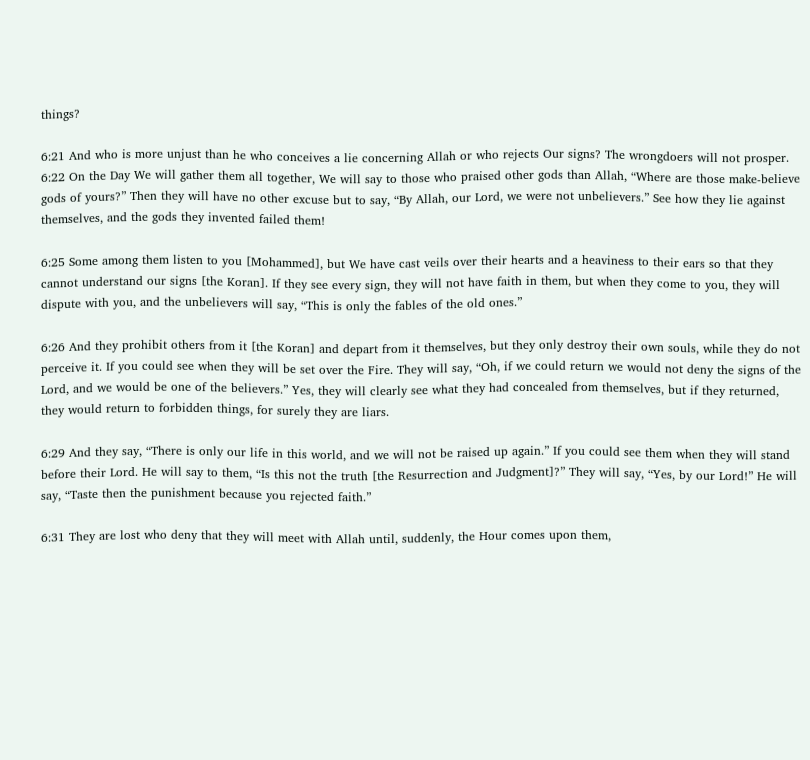things?

6:21 And who is more unjust than he who conceives a lie concerning Allah or who rejects Our signs? The wrongdoers will not prosper. 6:22 On the Day We will gather them all together, We will say to those who praised other gods than Allah, “Where are those make-believe gods of yours?” Then they will have no other excuse but to say, “By Allah, our Lord, we were not unbelievers.” See how they lie against themselves, and the gods they invented failed them!

6:25 Some among them listen to you [Mohammed], but We have cast veils over their hearts and a heaviness to their ears so that they cannot understand our signs [the Koran]. If they see every sign, they will not have faith in them, but when they come to you, they will dispute with you, and the unbelievers will say, “This is only the fables of the old ones.”

6:26 And they prohibit others from it [the Koran] and depart from it themselves, but they only destroy their own souls, while they do not perceive it. If you could see when they will be set over the Fire. They will say, “Oh, if we could return we would not deny the signs of the Lord, and we would be one of the believers.” Yes, they will clearly see what they had concealed from themselves, but if they returned, they would return to forbidden things, for surely they are liars.

6:29 And they say, “There is only our life in this world, and we will not be raised up again.” If you could see them when they will stand before their Lord. He will say to them, “Is this not the truth [the Resurrection and Judgment]?” They will say, “Yes, by our Lord!” He will say, “Taste then the punishment because you rejected faith.”

6:31 They are lost who deny that they will meet with Allah until, suddenly, the Hour comes upon them,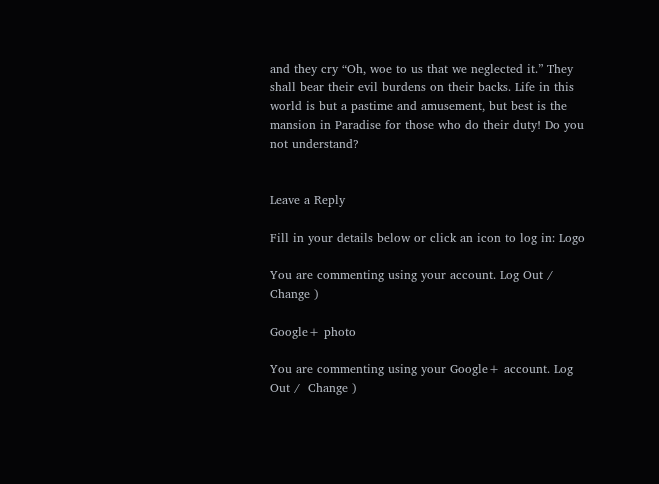and they cry “Oh, woe to us that we neglected it.” They shall bear their evil burdens on their backs. Life in this world is but a pastime and amusement, but best is the mansion in Paradise for those who do their duty! Do you not understand?


Leave a Reply

Fill in your details below or click an icon to log in: Logo

You are commenting using your account. Log Out /  Change )

Google+ photo

You are commenting using your Google+ account. Log Out /  Change )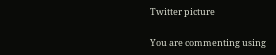Twitter picture

You are commenting using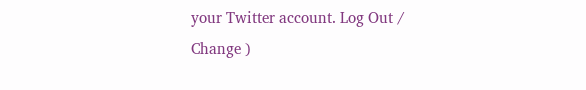your Twitter account. Log Out /  Change )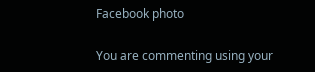Facebook photo

You are commenting using your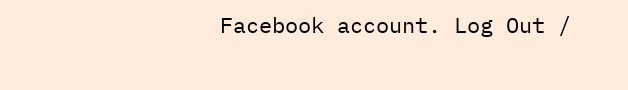Facebook account. Log Out /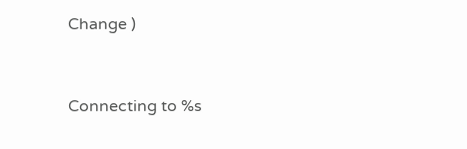Change )


Connecting to %s